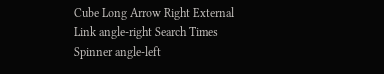Cube Long Arrow Right External Link angle-right Search Times Spinner angle-left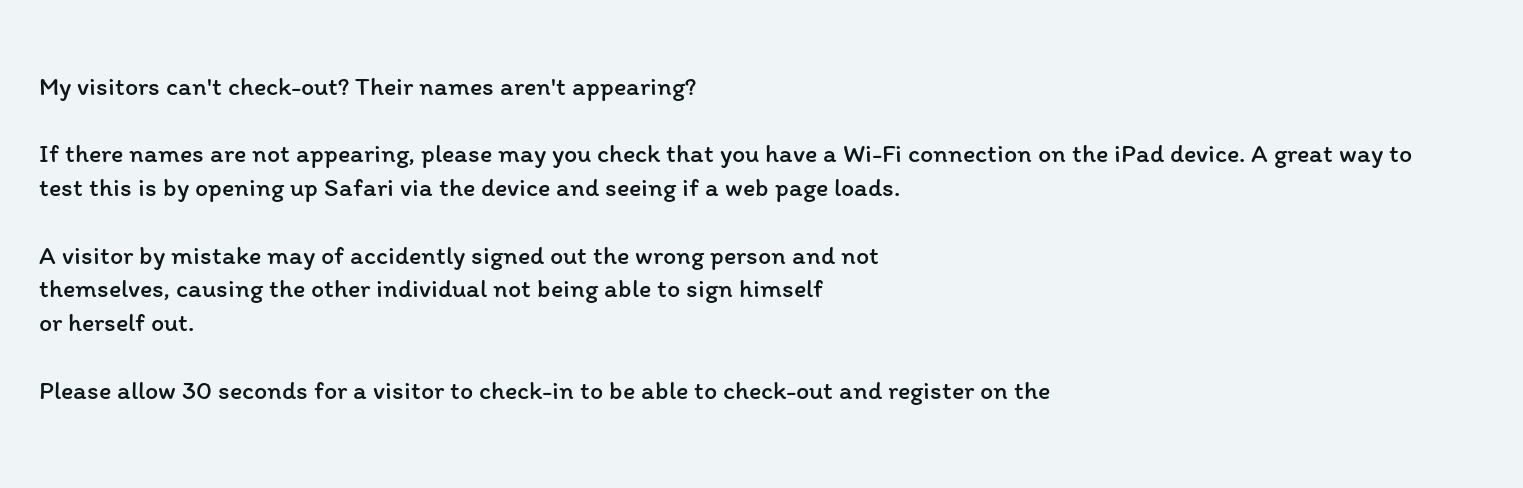My visitors can't check-out? Their names aren't appearing?

If there names are not appearing, please may you check that you have a Wi-Fi connection on the iPad device. A great way to test this is by opening up Safari via the device and seeing if a web page loads.

A visitor by mistake may of accidently signed out the wrong person and not
themselves, causing the other individual not being able to sign himself
or herself out.

Please allow 30 seconds for a visitor to check-in to be able to check-out and register on the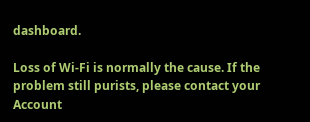dashboard.

Loss of Wi-Fi is normally the cause. If the problem still purists, please contact your Account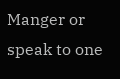Manger or speak to one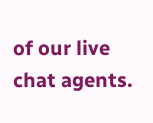of our live chat agents.